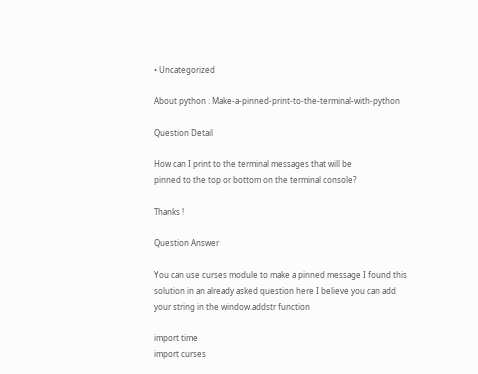• Uncategorized

About python : Make-a-pinned-print-to-the-terminal-with-python

Question Detail

How can I print to the terminal messages that will be
pinned to the top or bottom on the terminal console?

Thanks !

Question Answer

You can use curses module to make a pinned message I found this solution in an already asked question here I believe you can add your string in the window.addstr function

import time
import curses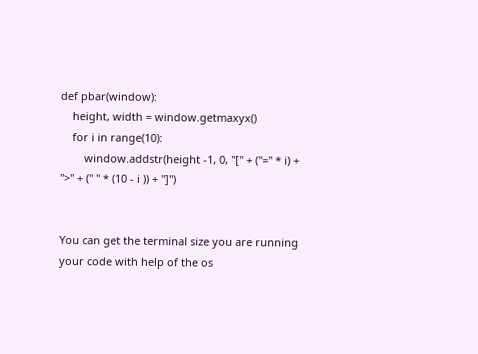def pbar(window):
    height, width = window.getmaxyx()
    for i in range(10):
        window.addstr(height -1, 0, "[" + ("=" * i) + ">" + (" " * (10 - i )) + "]")


You can get the terminal size you are running your code with help of the os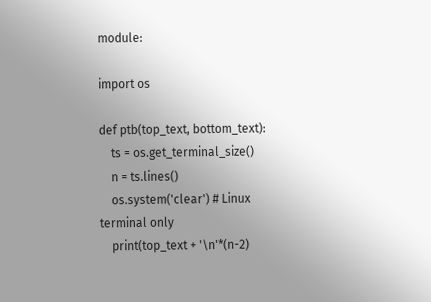module:

import os

def ptb(top_text, bottom_text):
    ts = os.get_terminal_size()
    n = ts.lines()
    os.system('clear') # Linux terminal only
    print(top_text + '\n'*(n-2)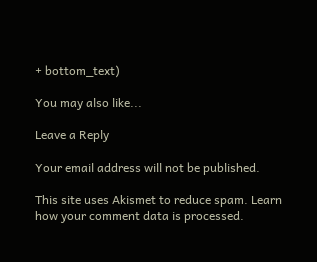+ bottom_text)

You may also like...

Leave a Reply

Your email address will not be published.

This site uses Akismet to reduce spam. Learn how your comment data is processed.